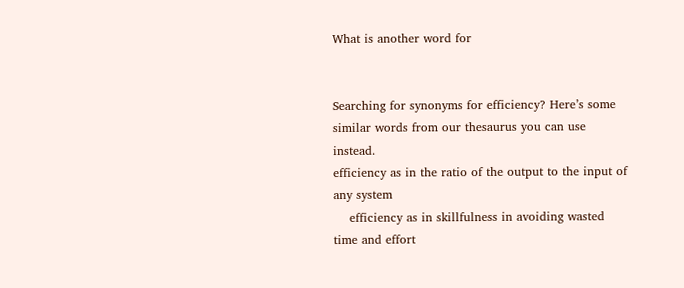What is another word for


Searching for synonyms for efficiency? Here’s some similar words from our thesaurus you can use instead.
efficiency as in the ratio of the output to the input of any system
    efficiency as in skillfulness in avoiding wasted time and effort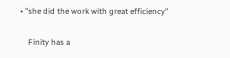• "she did the work with great efficiency"

    Finity has a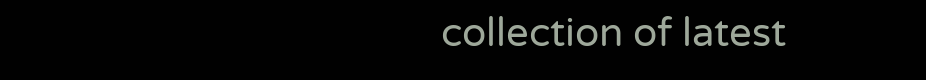collection of latest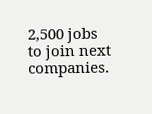2,500 jobs to join next companies.